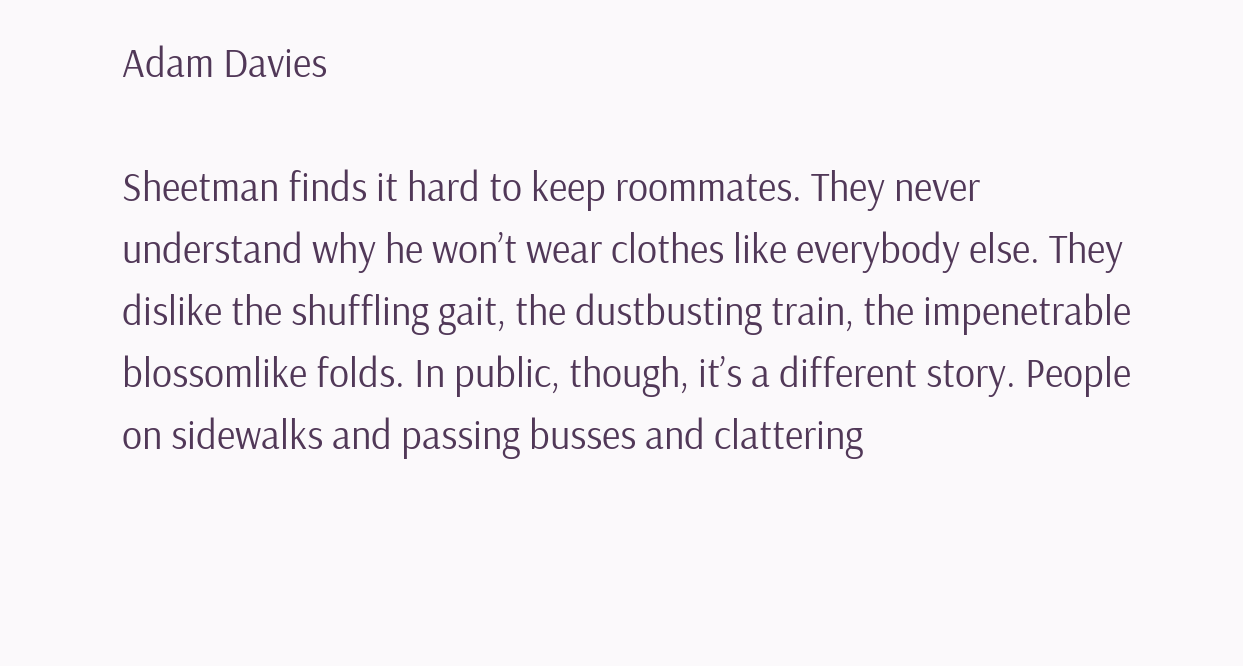Adam Davies

Sheetman finds it hard to keep roommates. They never understand why he won’t wear clothes like everybody else. They dislike the shuffling gait, the dustbusting train, the impenetrable blossomlike folds. In public, though, it’s a different story. People on sidewalks and passing busses and clattering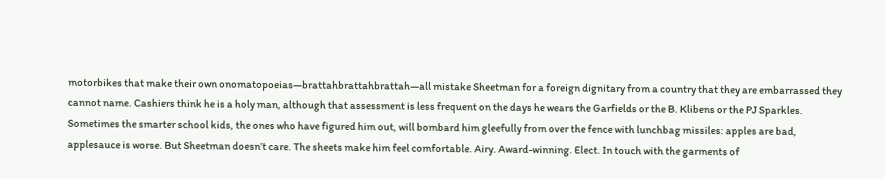motorbikes that make their own onomatopoeias—brattahbrattahbrattah—all mistake Sheetman for a foreign dignitary from a country that they are embarrassed they cannot name. Cashiers think he is a holy man, although that assessment is less frequent on the days he wears the Garfields or the B. Klibens or the PJ Sparkles. Sometimes the smarter school kids, the ones who have figured him out, will bombard him gleefully from over the fence with lunchbag missiles: apples are bad, applesauce is worse. But Sheetman doesn’t care. The sheets make him feel comfortable. Airy. Award-winning. Elect. In touch with the garments of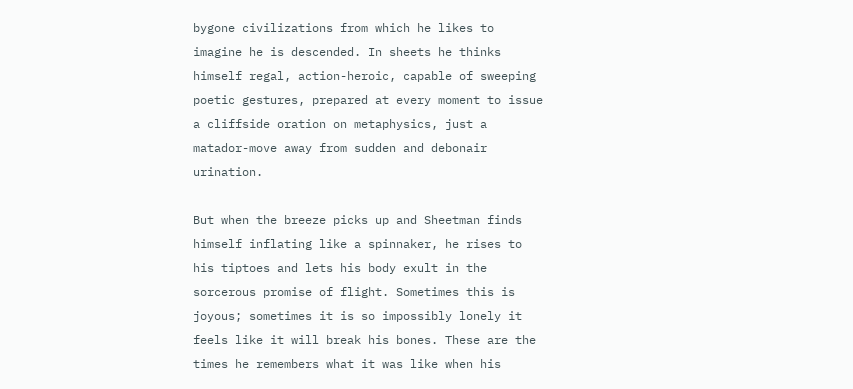bygone civilizations from which he likes to imagine he is descended. In sheets he thinks himself regal, action-heroic, capable of sweeping poetic gestures, prepared at every moment to issue a cliffside oration on metaphysics, just a matador-move away from sudden and debonair urination.

But when the breeze picks up and Sheetman finds himself inflating like a spinnaker, he rises to his tiptoes and lets his body exult in the sorcerous promise of flight. Sometimes this is joyous; sometimes it is so impossibly lonely it feels like it will break his bones. These are the times he remembers what it was like when his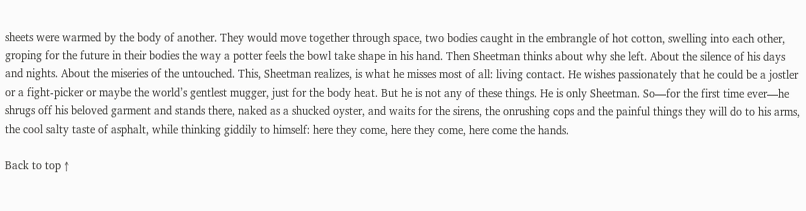sheets were warmed by the body of another. They would move together through space, two bodies caught in the embrangle of hot cotton, swelling into each other, groping for the future in their bodies the way a potter feels the bowl take shape in his hand. Then Sheetman thinks about why she left. About the silence of his days and nights. About the miseries of the untouched. This, Sheetman realizes, is what he misses most of all: living contact. He wishes passionately that he could be a jostler or a fight-picker or maybe the world’s gentlest mugger, just for the body heat. But he is not any of these things. He is only Sheetman. So—for the first time ever—he shrugs off his beloved garment and stands there, naked as a shucked oyster, and waits for the sirens, the onrushing cops and the painful things they will do to his arms, the cool salty taste of asphalt, while thinking giddily to himself: here they come, here they come, here come the hands.

Back to top ↑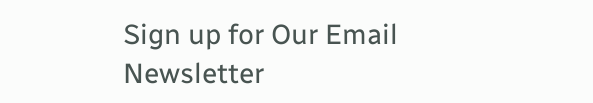Sign up for Our Email Newsletter